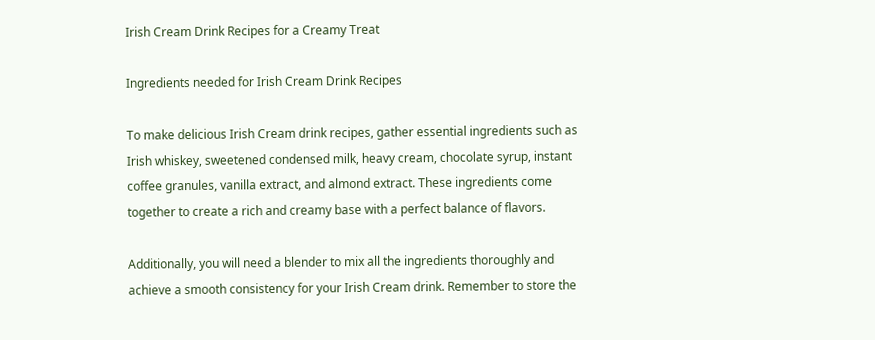Irish Cream Drink Recipes for a Creamy Treat

Ingredients needed for Irish Cream Drink Recipes

To make delicious Irish Cream drink recipes, gather essential ingredients such as Irish whiskey, sweetened condensed milk, heavy cream, chocolate syrup, instant coffee granules, vanilla extract, and almond extract. These ingredients come together to create a rich and creamy base with a perfect balance of flavors.

Additionally, you will need a blender to mix all the ingredients thoroughly and achieve a smooth consistency for your Irish Cream drink. Remember to store the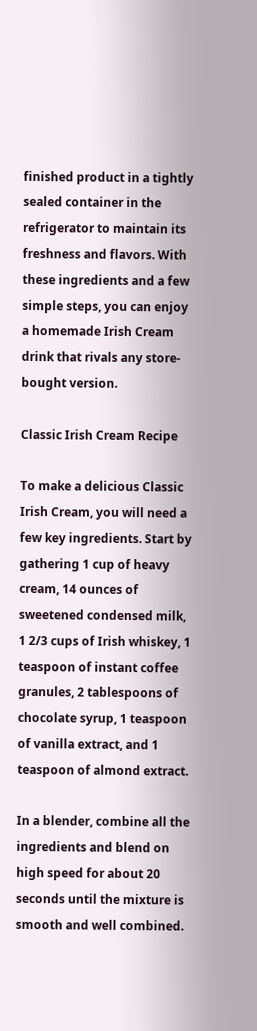finished product in a tightly sealed container in the refrigerator to maintain its freshness and flavors. With these ingredients and a few simple steps, you can enjoy a homemade Irish Cream drink that rivals any store-bought version.

Classic Irish Cream Recipe

To make a delicious Classic Irish Cream, you will need a few key ingredients. Start by gathering 1 cup of heavy cream, 14 ounces of sweetened condensed milk, 1 2/3 cups of Irish whiskey, 1 teaspoon of instant coffee granules, 2 tablespoons of chocolate syrup, 1 teaspoon of vanilla extract, and 1 teaspoon of almond extract.

In a blender, combine all the ingredients and blend on high speed for about 20 seconds until the mixture is smooth and well combined.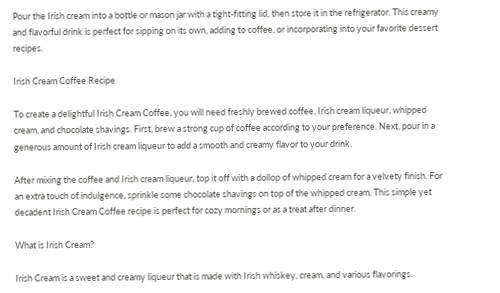Pour the Irish cream into a bottle or mason jar with a tight-fitting lid, then store it in the refrigerator. This creamy and flavorful drink is perfect for sipping on its own, adding to coffee, or incorporating into your favorite dessert recipes.

Irish Cream Coffee Recipe

To create a delightful Irish Cream Coffee, you will need freshly brewed coffee, Irish cream liqueur, whipped cream, and chocolate shavings. First, brew a strong cup of coffee according to your preference. Next, pour in a generous amount of Irish cream liqueur to add a smooth and creamy flavor to your drink.

After mixing the coffee and Irish cream liqueur, top it off with a dollop of whipped cream for a velvety finish. For an extra touch of indulgence, sprinkle some chocolate shavings on top of the whipped cream. This simple yet decadent Irish Cream Coffee recipe is perfect for cozy mornings or as a treat after dinner.

What is Irish Cream?

Irish Cream is a sweet and creamy liqueur that is made with Irish whiskey, cream, and various flavorings.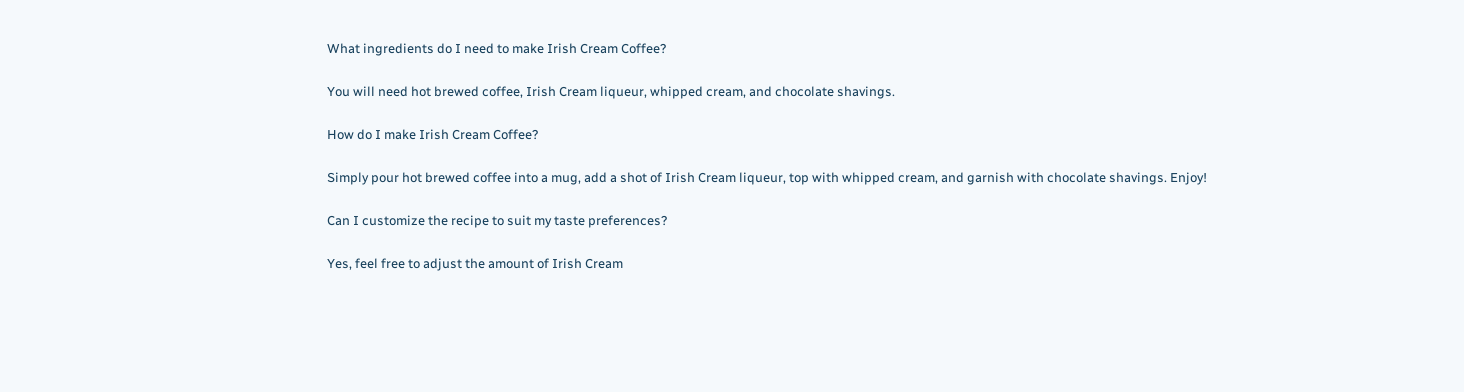What ingredients do I need to make Irish Cream Coffee?

You will need hot brewed coffee, Irish Cream liqueur, whipped cream, and chocolate shavings.

How do I make Irish Cream Coffee?

Simply pour hot brewed coffee into a mug, add a shot of Irish Cream liqueur, top with whipped cream, and garnish with chocolate shavings. Enjoy!

Can I customize the recipe to suit my taste preferences?

Yes, feel free to adjust the amount of Irish Cream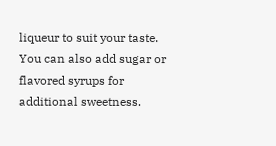liqueur to suit your taste. You can also add sugar or flavored syrups for additional sweetness.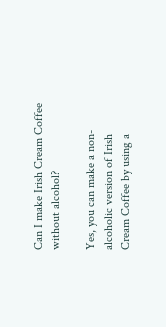Can I make Irish Cream Coffee without alcohol?

Yes, you can make a non-alcoholic version of Irish Cream Coffee by using a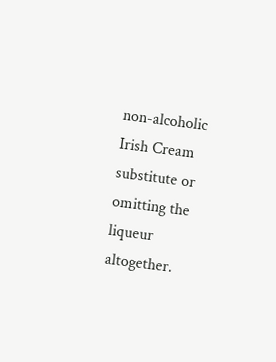non-alcoholic Irish Cream substitute or omitting the liqueur altogether.